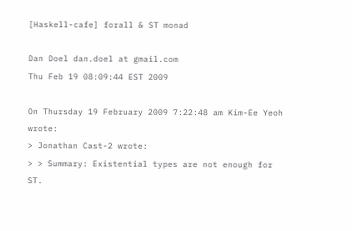[Haskell-cafe] forall & ST monad

Dan Doel dan.doel at gmail.com
Thu Feb 19 08:09:44 EST 2009

On Thursday 19 February 2009 7:22:48 am Kim-Ee Yeoh wrote:
> Jonathan Cast-2 wrote:
> > Summary: Existential types are not enough for ST.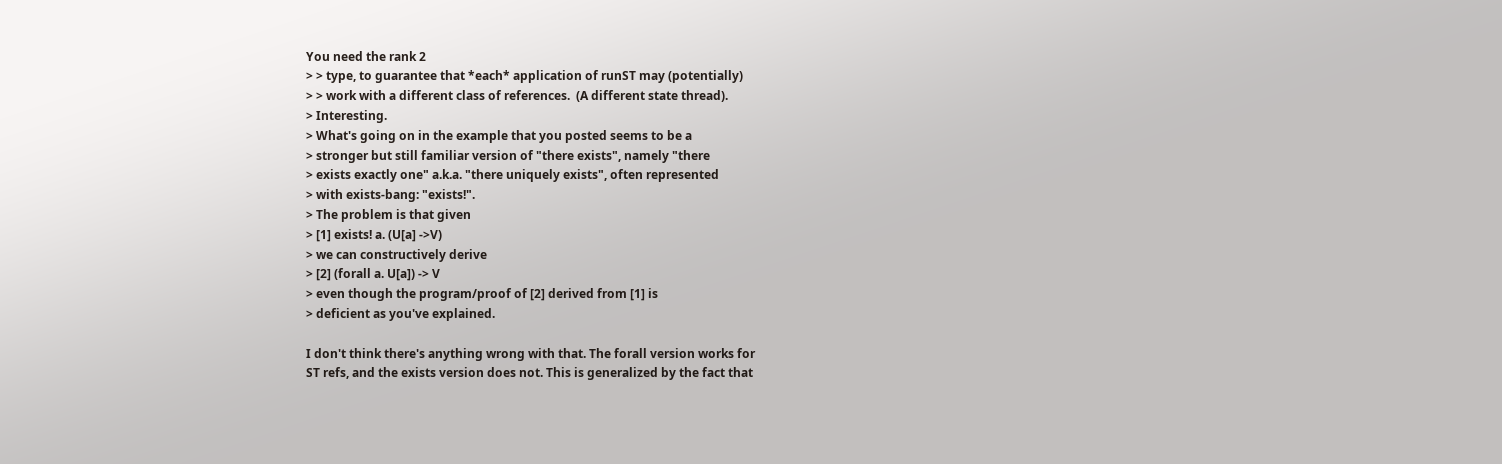You need the rank 2
> > type, to guarantee that *each* application of runST may (potentially)
> > work with a different class of references.  (A different state thread).
> Interesting.
> What's going on in the example that you posted seems to be a
> stronger but still familiar version of "there exists", namely "there
> exists exactly one" a.k.a. "there uniquely exists", often represented
> with exists-bang: "exists!".
> The problem is that given
> [1] exists! a. (U[a] ->V)
> we can constructively derive
> [2] (forall a. U[a]) -> V
> even though the program/proof of [2] derived from [1] is
> deficient as you've explained.

I don't think there's anything wrong with that. The forall version works for
ST refs, and the exists version does not. This is generalized by the fact that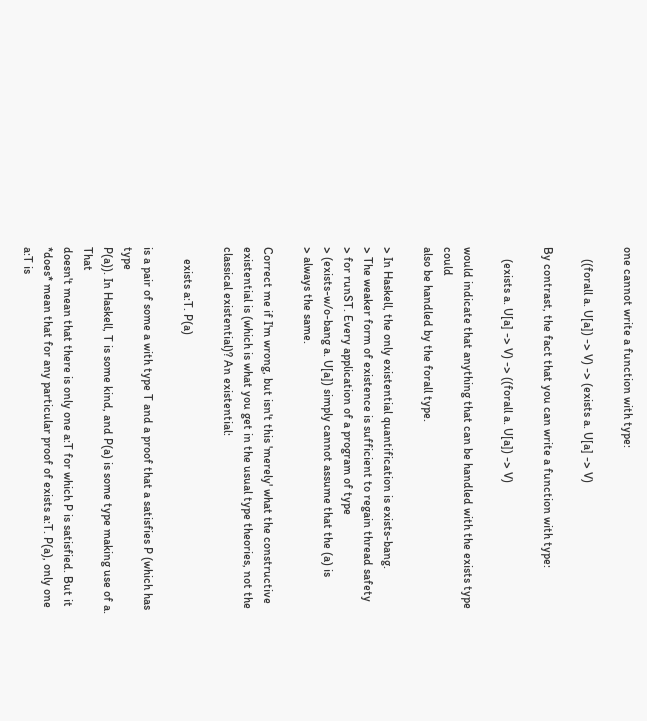one cannot write a function with type:

    ((forall a. U[a]) -> V) -> (exists a. U[a] -> V)

By contrast, the fact that you can write a function with type:

    (exists a. U[a] -> V) -> ((forall a. U[a]) -> V)

would indicate that anything that can be handled with the exists type could
also be handled by the forall type.

> In Haskell, the only existential quantification is exists-bang.
> The weaker form of existence is sufficient to regain thread safety
> for runST. Every application of a program of type
> (exists-w/o-bang a. U[a]) simply cannot assume that the (a) is
> always the same.

Correct me if I'm wrong, but isn't this 'merely' what the constructive
existential is (which is what you get in the usual type theories, not the
classical existential)? An existential:

    exists a:T. P(a)

is a pair of some a with type T and a proof that a satisfies P (which has type
P(a)). In Haskell, T is some kind, and P(a) is some type making use of a. That
doesn't mean that there is only one a:T for which P is satisfied. But it
*does* mean that for any particular proof of exists a:T. P(a), only one a:T is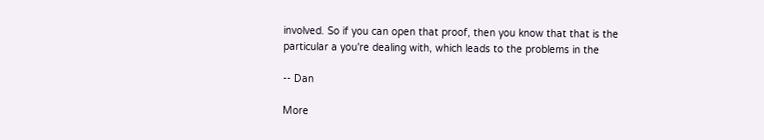involved. So if you can open that proof, then you know that that is the
particular a you're dealing with, which leads to the problems in the

-- Dan

More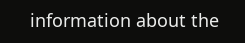information about the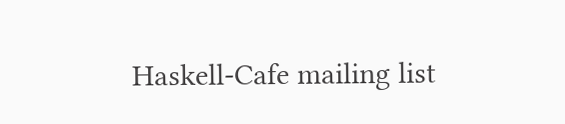Haskell-Cafe mailing list